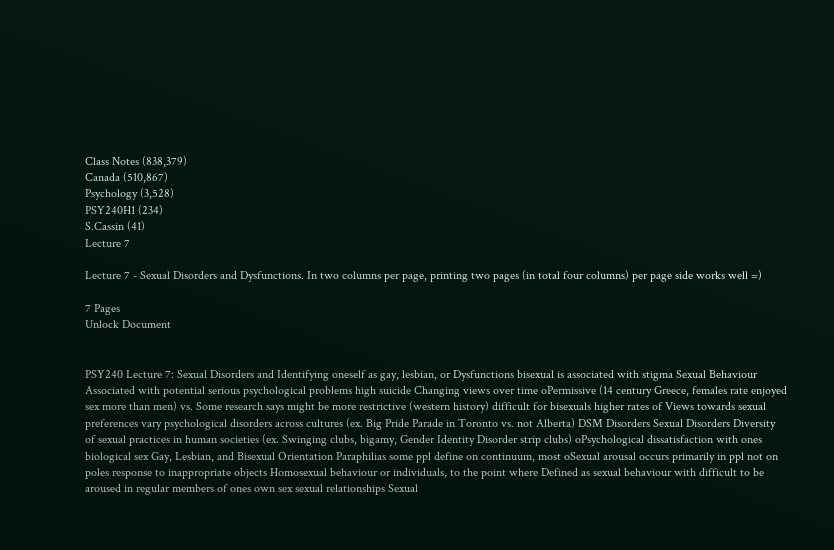Class Notes (838,379)
Canada (510,867)
Psychology (3,528)
PSY240H1 (234)
S.Cassin (41)
Lecture 7

Lecture 7 - Sexual Disorders and Dysfunctions. In two columns per page, printing two pages (in total four columns) per page side works well =)

7 Pages
Unlock Document


PSY240 Lecture 7: Sexual Disorders and Identifying oneself as gay, lesbian, or Dysfunctions bisexual is associated with stigma Sexual Behaviour Associated with potential serious psychological problems high suicide Changing views over time oPermissive (14 century Greece, females rate enjoyed sex more than men) vs. Some research says might be more restrictive (western history) difficult for bisexuals higher rates of Views towards sexual preferences vary psychological disorders across cultures (ex. Big Pride Parade in Toronto vs. not Alberta) DSM Disorders Sexual Disorders Diversity of sexual practices in human societies (ex. Swinging clubs, bigamy, Gender Identity Disorder strip clubs) oPsychological dissatisfaction with ones biological sex Gay, Lesbian, and Bisexual Orientation Paraphilias some ppl define on continuum, most oSexual arousal occurs primarily in ppl not on poles response to inappropriate objects Homosexual behaviour or individuals, to the point where Defined as sexual behaviour with difficult to be aroused in regular members of ones own sex sexual relationships Sexual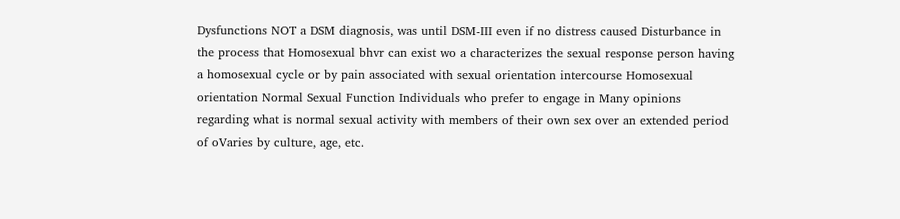Dysfunctions NOT a DSM diagnosis, was until DSM-III even if no distress caused Disturbance in the process that Homosexual bhvr can exist wo a characterizes the sexual response person having a homosexual cycle or by pain associated with sexual orientation intercourse Homosexual orientation Normal Sexual Function Individuals who prefer to engage in Many opinions regarding what is normal sexual activity with members of their own sex over an extended period of oVaries by culture, age, etc.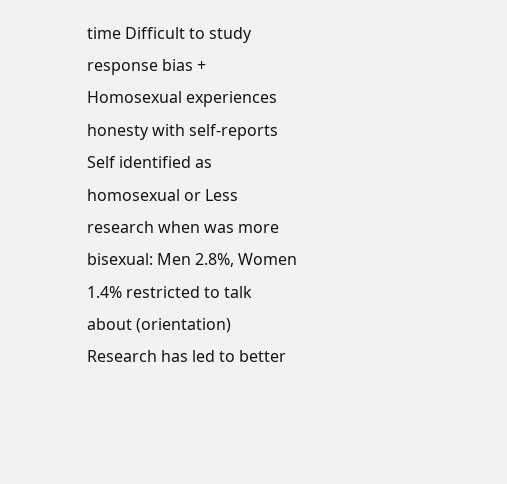time Difficult to study response bias + Homosexual experiences honesty with self-reports Self identified as homosexual or Less research when was more bisexual: Men 2.8%, Women 1.4% restricted to talk about (orientation) Research has led to better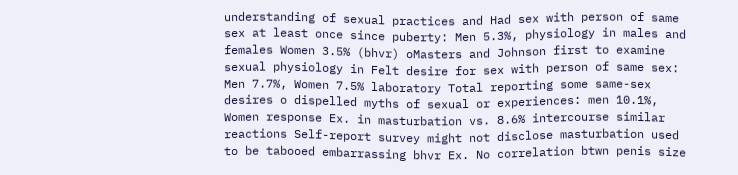understanding of sexual practices and Had sex with person of same sex at least once since puberty: Men 5.3%, physiology in males and females Women 3.5% (bhvr) oMasters and Johnson first to examine sexual physiology in Felt desire for sex with person of same sex: Men 7.7%, Women 7.5% laboratory Total reporting some same-sex desires o dispelled myths of sexual or experiences: men 10.1%, Women response Ex. in masturbation vs. 8.6% intercourse similar reactions Self-report survey might not disclose masturbation used to be tabooed embarrassing bhvr Ex. No correlation btwn penis size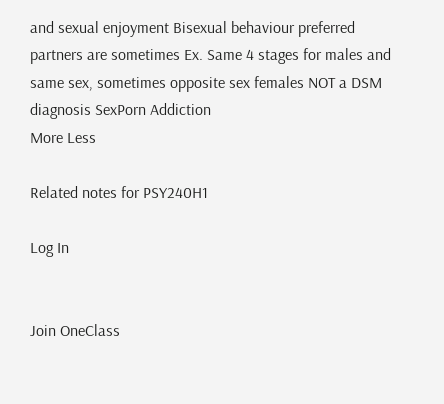and sexual enjoyment Bisexual behaviour preferred partners are sometimes Ex. Same 4 stages for males and same sex, sometimes opposite sex females NOT a DSM diagnosis SexPorn Addiction
More Less

Related notes for PSY240H1

Log In


Join OneClass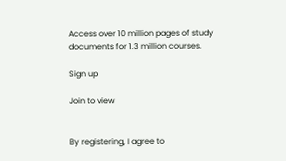Access over 10 million pages of study
documents for 1.3 million courses.

Sign up

Join to view


By registering, I agree to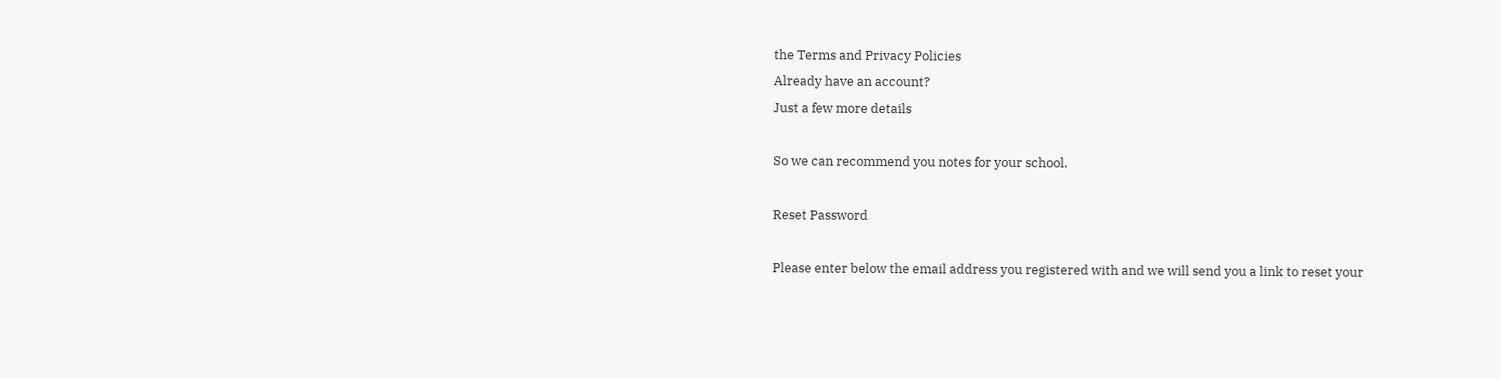the Terms and Privacy Policies
Already have an account?
Just a few more details

So we can recommend you notes for your school.

Reset Password

Please enter below the email address you registered with and we will send you a link to reset your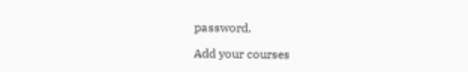password.

Add your courses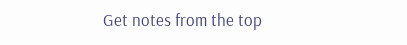Get notes from the top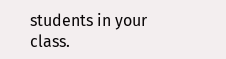students in your class.